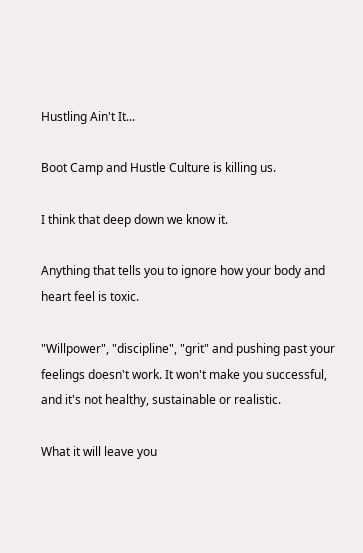Hustling Ain't It...

Boot Camp and Hustle Culture is killing us.

I think that deep down we know it.

Anything that tells you to ignore how your body and heart feel is toxic.

"Willpower", "discipline", "grit" and pushing past your feelings doesn't work. It won't make you successful, and it's not healthy, sustainable or realistic.

What it will leave you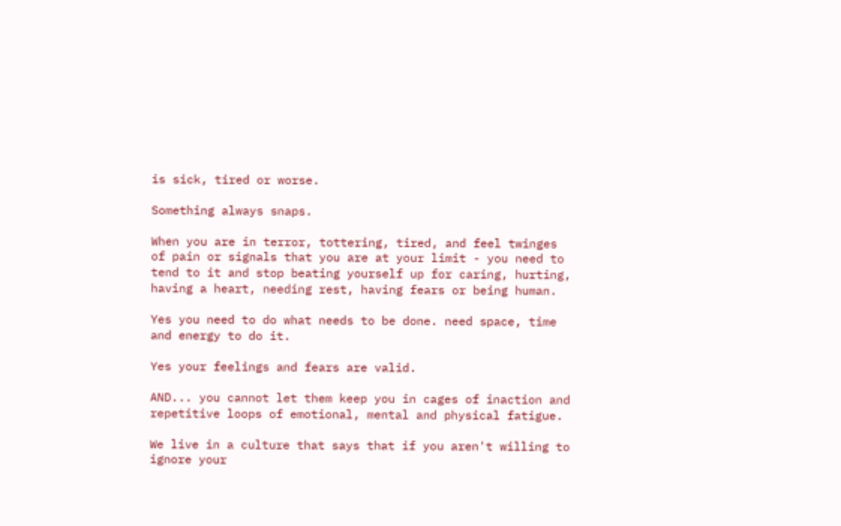is sick, tired or worse.

Something always snaps.

When you are in terror, tottering, tired, and feel twinges of pain or signals that you are at your limit - you need to tend to it and stop beating yourself up for caring, hurting, having a heart, needing rest, having fears or being human.

Yes you need to do what needs to be done. need space, time and energy to do it.

Yes your feelings and fears are valid.

AND... you cannot let them keep you in cages of inaction and repetitive loops of emotional, mental and physical fatigue.

We live in a culture that says that if you aren't willing to ignore your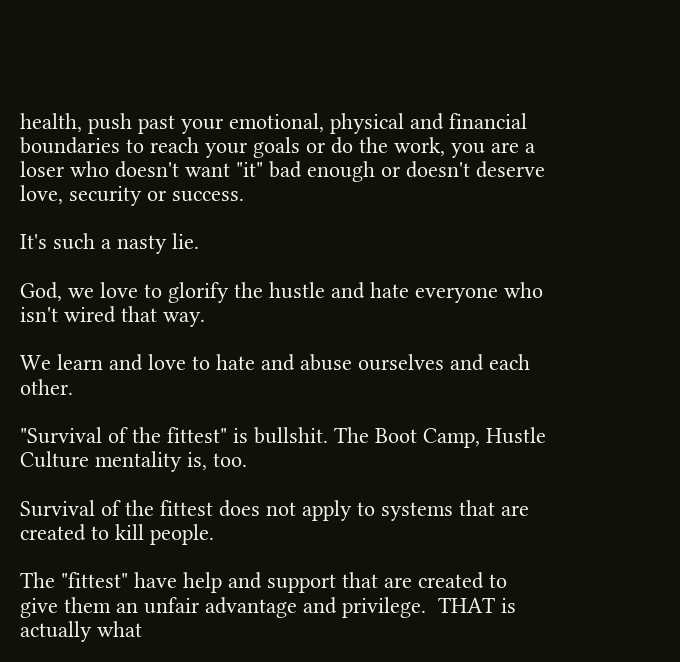health, push past your emotional, physical and financial boundaries to reach your goals or do the work, you are a loser who doesn't want "it" bad enough or doesn't deserve love, security or success.

It's such a nasty lie.

God, we love to glorify the hustle and hate everyone who isn't wired that way.

We learn and love to hate and abuse ourselves and each other.

"Survival of the fittest" is bullshit. The Boot Camp, Hustle Culture mentality is, too.

Survival of the fittest does not apply to systems that are created to kill people.

The "fittest" have help and support that are created to give them an unfair advantage and privilege.  THAT is actually what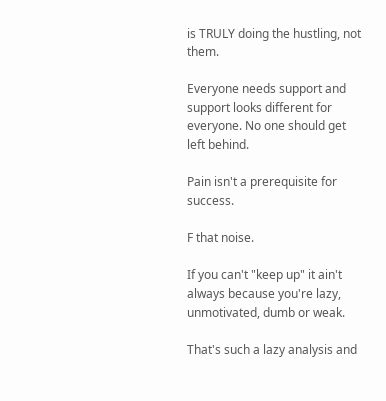is TRULY doing the hustling, not them.

Everyone needs support and support looks different for everyone. No one should get left behind.

Pain isn't a prerequisite for success.

F that noise.

If you can't "keep up" it ain't always because you're lazy, unmotivated, dumb or weak.

That's such a lazy analysis and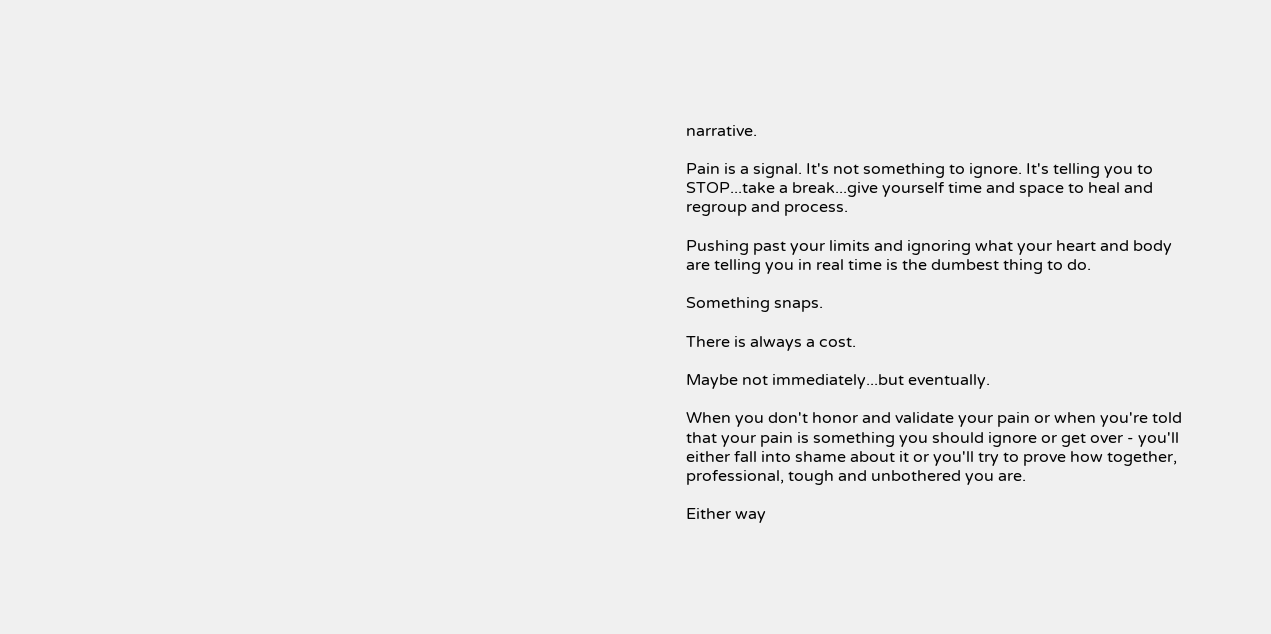narrative.

Pain is a signal. It's not something to ignore. It's telling you to STOP...take a break...give yourself time and space to heal and regroup and process.

Pushing past your limits and ignoring what your heart and body are telling you in real time is the dumbest thing to do.

Something snaps.

There is always a cost.

Maybe not immediately...but eventually.

When you don't honor and validate your pain or when you're told that your pain is something you should ignore or get over - you'll either fall into shame about it or you'll try to prove how together, professional, tough and unbothered you are.

Either way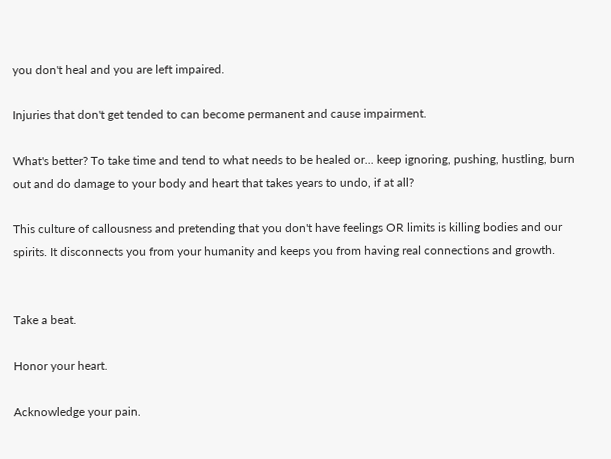you don't heal and you are left impaired.

Injuries that don't get tended to can become permanent and cause impairment.

What's better? To take time and tend to what needs to be healed or... keep ignoring, pushing, hustling, burn out and do damage to your body and heart that takes years to undo, if at all?

This culture of callousness and pretending that you don't have feelings OR limits is killing bodies and our spirits. It disconnects you from your humanity and keeps you from having real connections and growth.


Take a beat.

Honor your heart.

Acknowledge your pain.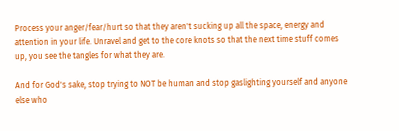Process your anger/fear/hurt so that they aren't sucking up all the space, energy and attention in your life. Unravel and get to the core knots so that the next time stuff comes up, you see the tangles for what they are.

And for God's sake, stop trying to NOT be human and stop gaslighting yourself and anyone else who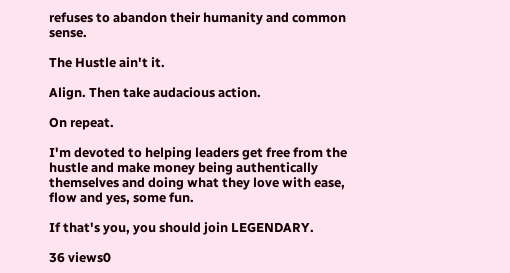refuses to abandon their humanity and common sense.

The Hustle ain't it.

Align. Then take audacious action.

On repeat.

I'm devoted to helping leaders get free from the hustle and make money being authentically themselves and doing what they love with ease, flow and yes, some fun.

If that's you, you should join LEGENDARY.

36 views0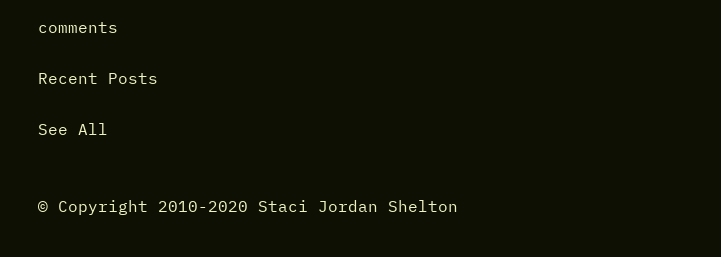comments

Recent Posts

See All


© Copyright 2010-2020 Staci Jordan Shelton